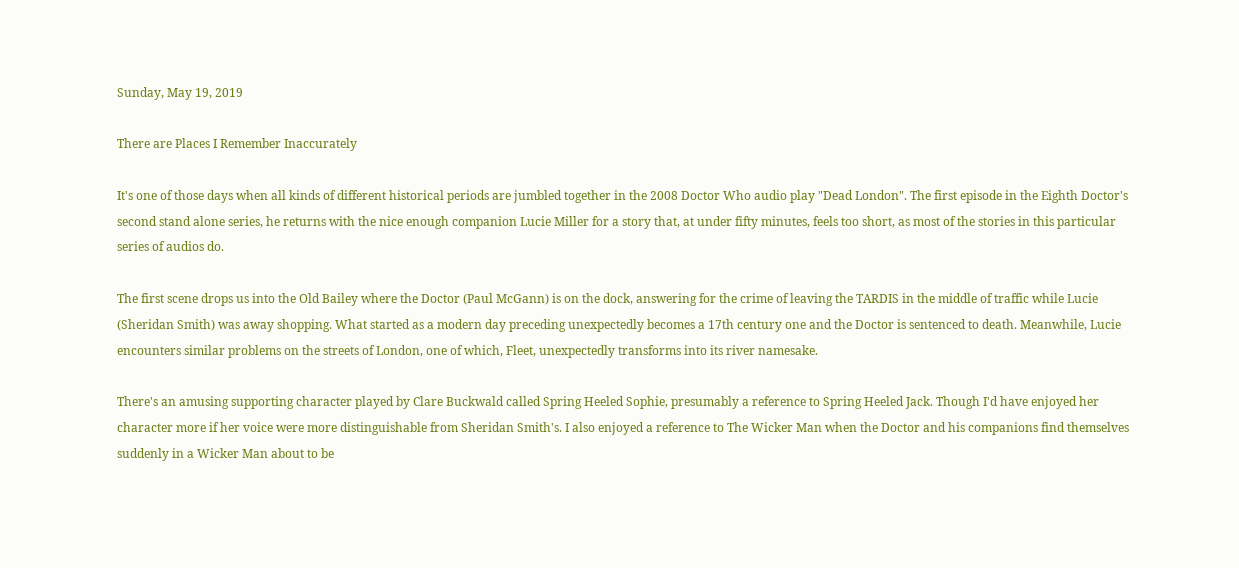Sunday, May 19, 2019

There are Places I Remember Inaccurately

It's one of those days when all kinds of different historical periods are jumbled together in the 2008 Doctor Who audio play "Dead London". The first episode in the Eighth Doctor's second stand alone series, he returns with the nice enough companion Lucie Miller for a story that, at under fifty minutes, feels too short, as most of the stories in this particular series of audios do.

The first scene drops us into the Old Bailey where the Doctor (Paul McGann) is on the dock, answering for the crime of leaving the TARDIS in the middle of traffic while Lucie (Sheridan Smith) was away shopping. What started as a modern day preceding unexpectedly becomes a 17th century one and the Doctor is sentenced to death. Meanwhile, Lucie encounters similar problems on the streets of London, one of which, Fleet, unexpectedly transforms into its river namesake.

There's an amusing supporting character played by Clare Buckwald called Spring Heeled Sophie, presumably a reference to Spring Heeled Jack. Though I'd have enjoyed her character more if her voice were more distinguishable from Sheridan Smith's. I also enjoyed a reference to The Wicker Man when the Doctor and his companions find themselves suddenly in a Wicker Man about to be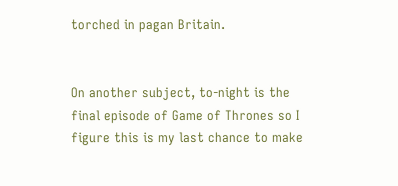torched in pagan Britain.


On another subject, to-night is the final episode of Game of Thrones so I figure this is my last chance to make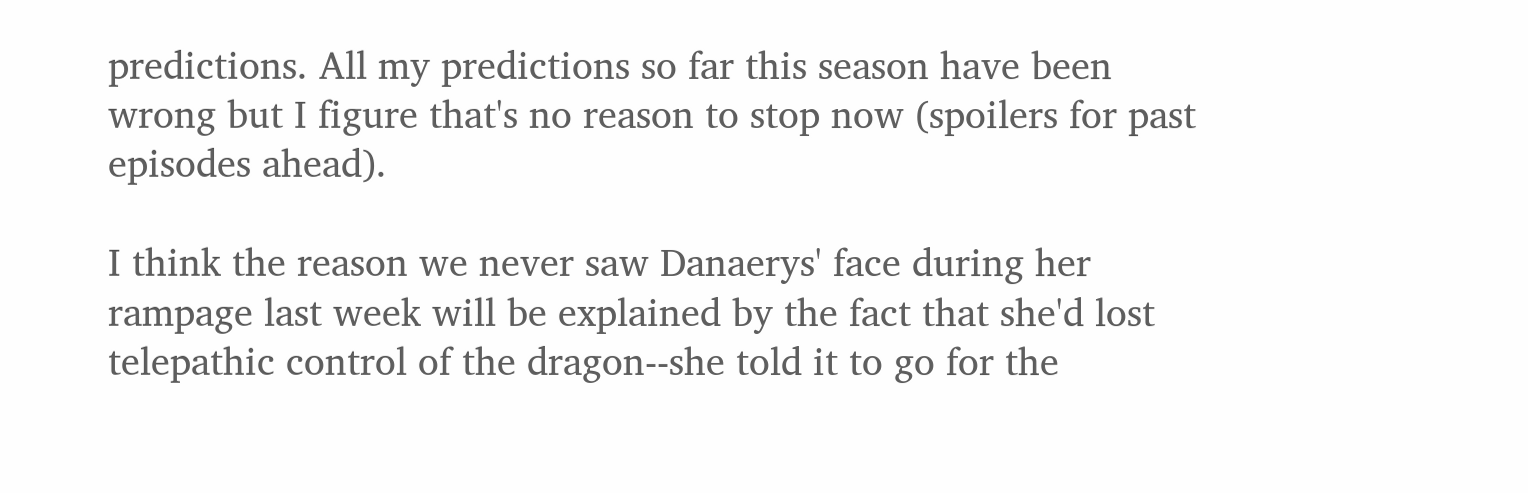predictions. All my predictions so far this season have been wrong but I figure that's no reason to stop now (spoilers for past episodes ahead).

I think the reason we never saw Danaerys' face during her rampage last week will be explained by the fact that she'd lost telepathic control of the dragon--she told it to go for the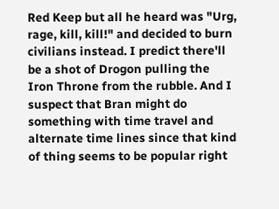Red Keep but all he heard was "Urg, rage, kill, kill!" and decided to burn civilians instead. I predict there'll be a shot of Drogon pulling the Iron Throne from the rubble. And I suspect that Bran might do something with time travel and alternate time lines since that kind of thing seems to be popular right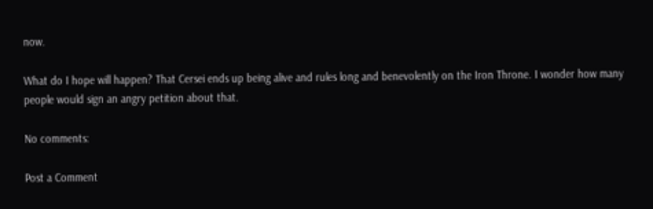now.

What do I hope will happen? That Cersei ends up being alive and rules long and benevolently on the Iron Throne. I wonder how many people would sign an angry petition about that.

No comments:

Post a Comment